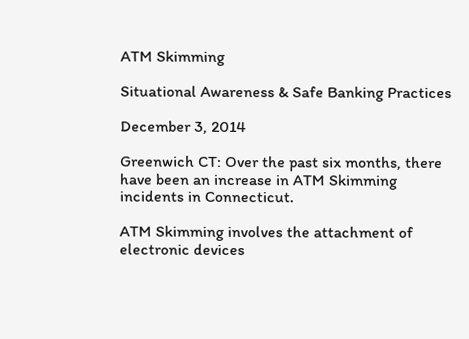ATM Skimming

Situational Awareness & Safe Banking Practices

December 3, 2014

Greenwich CT: Over the past six months, there have been an increase in ATM Skimming incidents in Connecticut.

ATM Skimming involves the attachment of electronic devices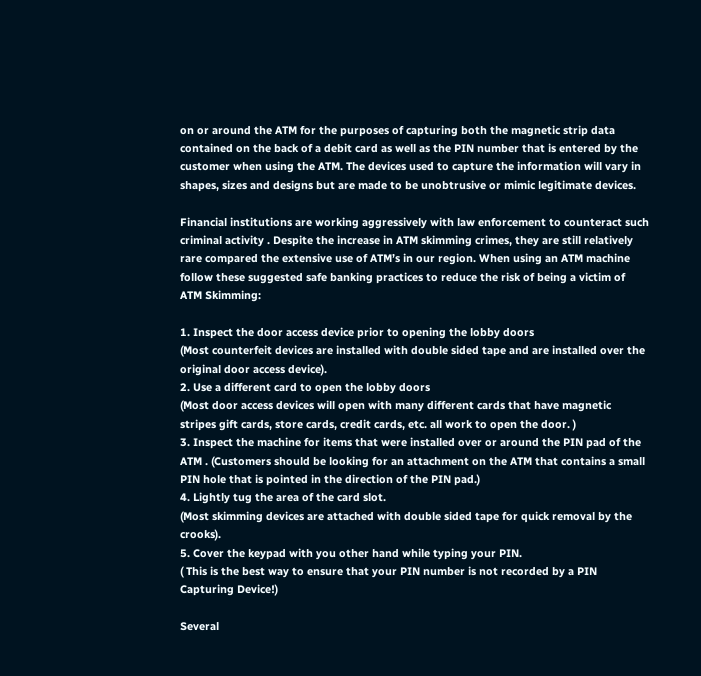on or around the ATM for the purposes of capturing both the magnetic strip data contained on the back of a debit card as well as the PIN number that is entered by the customer when using the ATM. The devices used to capture the information will vary in shapes, sizes and designs but are made to be unobtrusive or mimic legitimate devices.

Financial institutions are working aggressively with law enforcement to counteract such criminal activity . Despite the increase in ATM skimming crimes, they are still relatively rare compared the extensive use of ATM’s in our region. When using an ATM machine follow these suggested safe banking practices to reduce the risk of being a victim of ATM Skimming:

1. Inspect the door access device prior to opening the lobby doors
(Most counterfeit devices are installed with double sided tape and are installed over the original door access device).
2. Use a different card to open the lobby doors
(Most door access devices will open with many different cards that have magnetic stripes gift cards, store cards, credit cards, etc. all work to open the door. )
3. Inspect the machine for items that were installed over or around the PIN pad of the ATM . (Customers should be looking for an attachment on the ATM that contains a small PIN hole that is pointed in the direction of the PIN pad.)
4. Lightly tug the area of the card slot.
(Most skimming devices are attached with double sided tape for quick removal by the crooks).
5. Cover the keypad with you other hand while typing your PIN.
( This is the best way to ensure that your PIN number is not recorded by a PIN Capturing Device!)

Several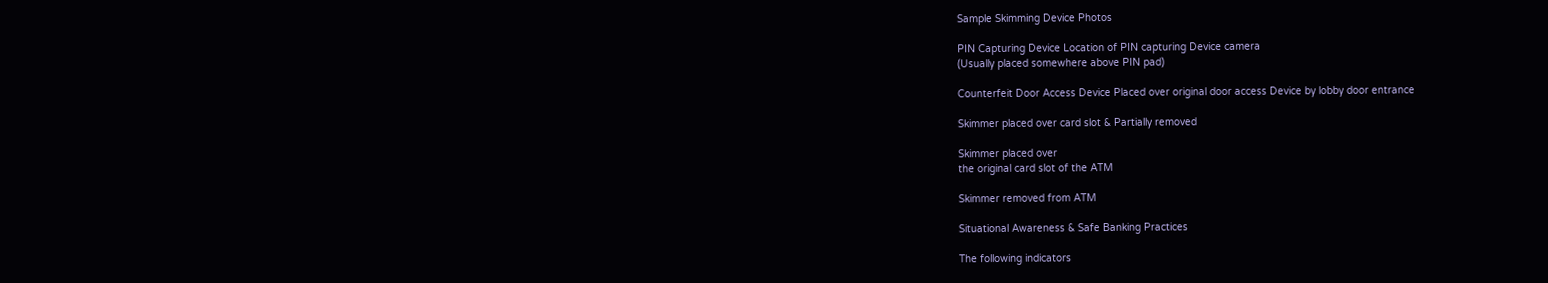Sample Skimming Device Photos

PIN Capturing Device Location of PIN capturing Device camera
(Usually placed somewhere above PIN pad)

Counterfeit Door Access Device Placed over original door access Device by lobby door entrance

Skimmer placed over card slot & Partially removed

Skimmer placed over
the original card slot of the ATM

Skimmer removed from ATM

Situational Awareness & Safe Banking Practices

The following indicators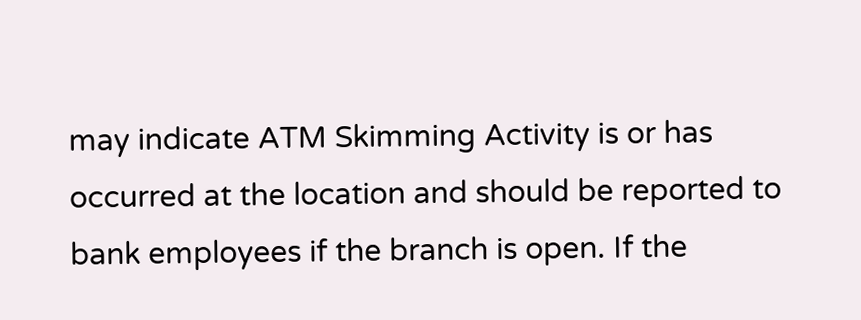may indicate ATM Skimming Activity is or has occurred at the location and should be reported to bank employees if the branch is open. If the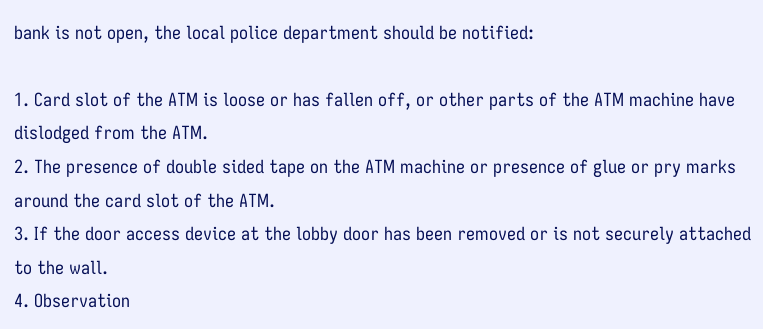bank is not open, the local police department should be notified:

1. Card slot of the ATM is loose or has fallen off, or other parts of the ATM machine have dislodged from the ATM.
2. The presence of double sided tape on the ATM machine or presence of glue or pry marks around the card slot of the ATM.
3. If the door access device at the lobby door has been removed or is not securely attached to the wall.
4. Observation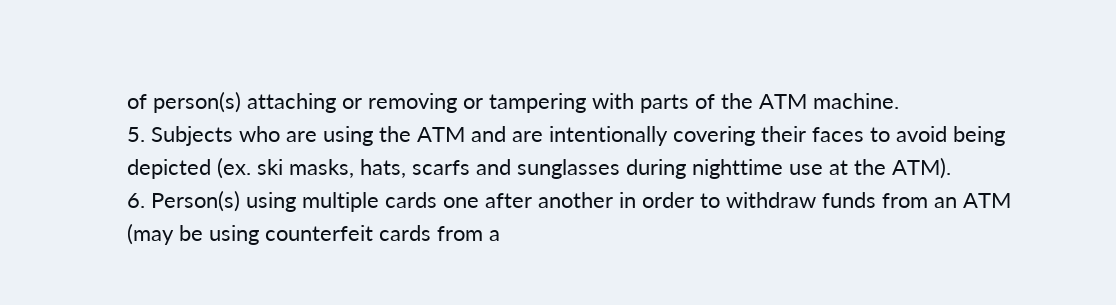of person(s) attaching or removing or tampering with parts of the ATM machine.
5. Subjects who are using the ATM and are intentionally covering their faces to avoid being depicted (ex. ski masks, hats, scarfs and sunglasses during nighttime use at the ATM).
6. Person(s) using multiple cards one after another in order to withdraw funds from an ATM (may be using counterfeit cards from a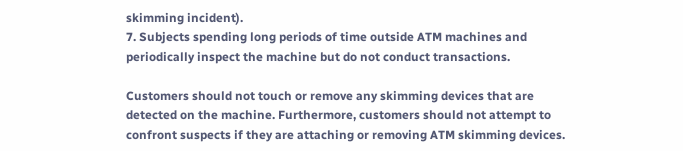skimming incident).
7. Subjects spending long periods of time outside ATM machines and periodically inspect the machine but do not conduct transactions.

Customers should not touch or remove any skimming devices that are detected on the machine. Furthermore, customers should not attempt to confront suspects if they are attaching or removing ATM skimming devices.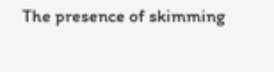The presence of skimming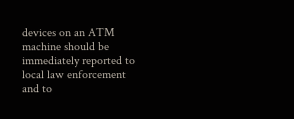devices on an ATM machine should be immediately reported to local law enforcement and to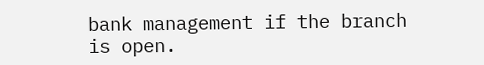bank management if the branch is open.